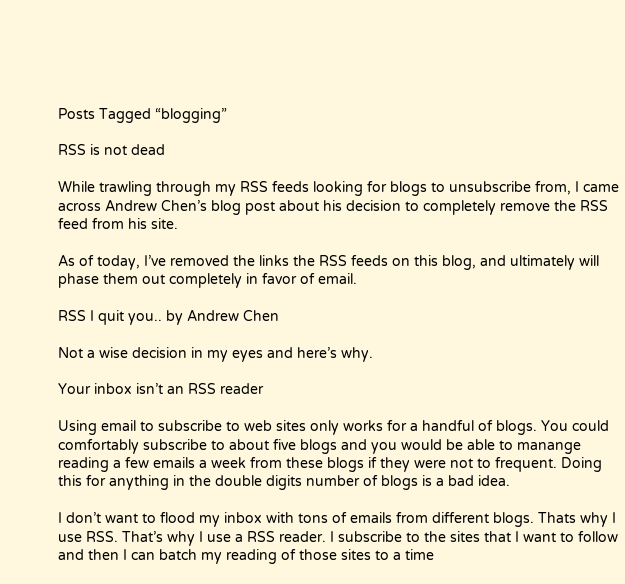Posts Tagged “blogging”

RSS is not dead

While trawling through my RSS feeds looking for blogs to unsubscribe from, I came across Andrew Chen’s blog post about his decision to completely remove the RSS feed from his site.

As of today, I’ve removed the links the RSS feeds on this blog, and ultimately will phase them out completely in favor of email.

RSS I quit you.. by Andrew Chen

Not a wise decision in my eyes and here’s why.

Your inbox isn’t an RSS reader

Using email to subscribe to web sites only works for a handful of blogs. You could comfortably subscribe to about five blogs and you would be able to manange reading a few emails a week from these blogs if they were not to frequent. Doing this for anything in the double digits number of blogs is a bad idea.

I don’t want to flood my inbox with tons of emails from different blogs. Thats why I use RSS. That’s why I use a RSS reader. I subscribe to the sites that I want to follow and then I can batch my reading of those sites to a time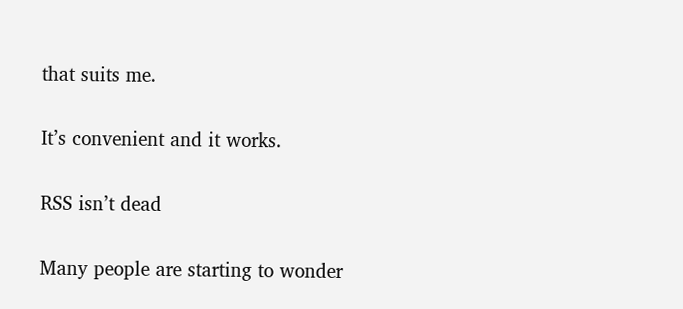that suits me.

It’s convenient and it works.

RSS isn’t dead

Many people are starting to wonder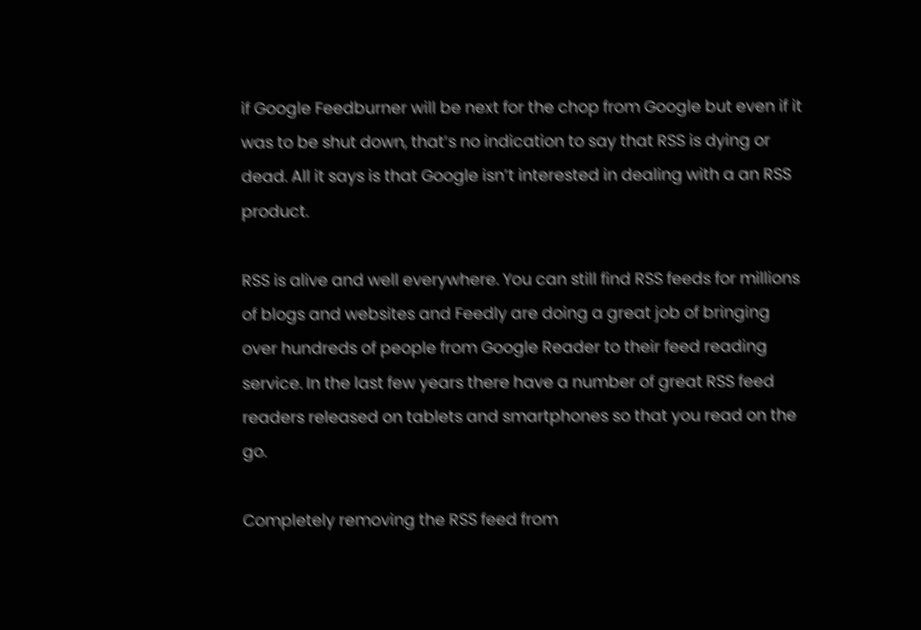if Google Feedburner will be next for the chop from Google but even if it was to be shut down, that’s no indication to say that RSS is dying or dead. All it says is that Google isn’t interested in dealing with a an RSS product.

RSS is alive and well everywhere. You can still find RSS feeds for millions of blogs and websites and Feedly are doing a great job of bringing over hundreds of people from Google Reader to their feed reading service. In the last few years there have a number of great RSS feed readers released on tablets and smartphones so that you read on the go.

Completely removing the RSS feed from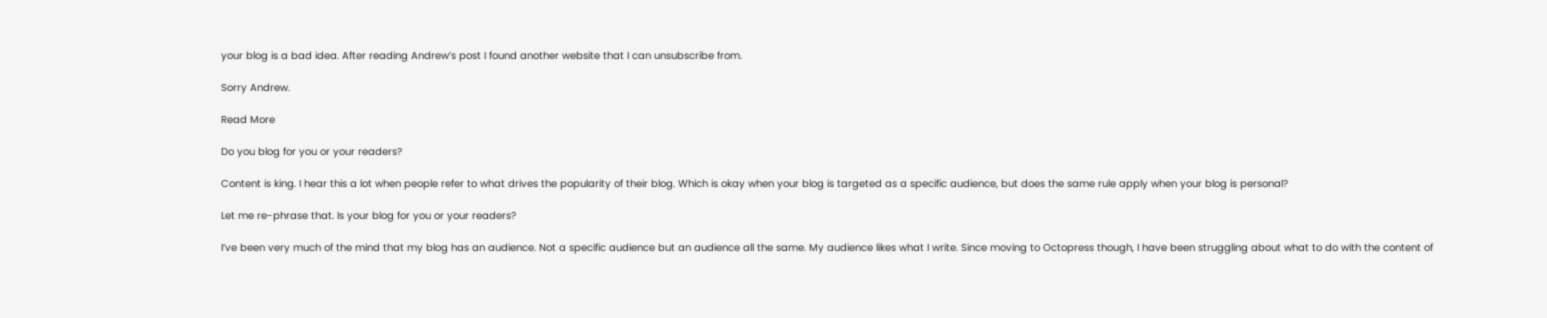your blog is a bad idea. After reading Andrew’s post I found another website that I can unsubscribe from.

Sorry Andrew.

Read More

Do you blog for you or your readers?

Content is king. I hear this a lot when people refer to what drives the popularity of their blog. Which is okay when your blog is targeted as a specific audience, but does the same rule apply when your blog is personal?

Let me re-phrase that. Is your blog for you or your readers?

I’ve been very much of the mind that my blog has an audience. Not a specific audience but an audience all the same. My audience likes what I write. Since moving to Octopress though, I have been struggling about what to do with the content of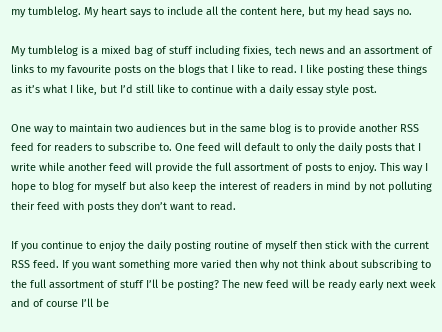my tumblelog. My heart says to include all the content here, but my head says no.

My tumblelog is a mixed bag of stuff including fixies, tech news and an assortment of links to my favourite posts on the blogs that I like to read. I like posting these things as it’s what I like, but I’d still like to continue with a daily essay style post.

One way to maintain two audiences but in the same blog is to provide another RSS feed for readers to subscribe to. One feed will default to only the daily posts that I write while another feed will provide the full assortment of posts to enjoy. This way I hope to blog for myself but also keep the interest of readers in mind by not polluting their feed with posts they don’t want to read.

If you continue to enjoy the daily posting routine of myself then stick with the current RSS feed. If you want something more varied then why not think about subscribing to the full assortment of stuff I’ll be posting? The new feed will be ready early next week and of course I’ll be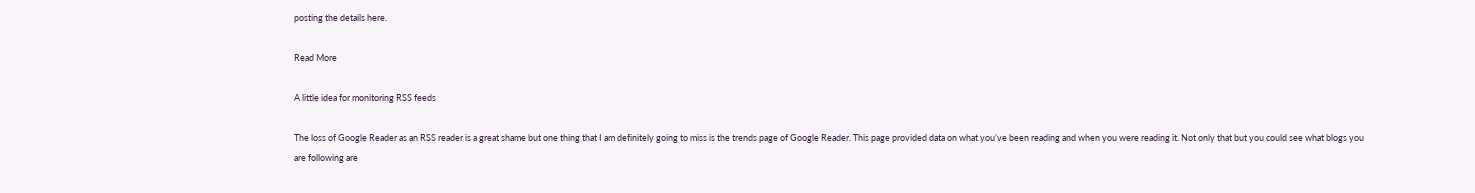posting the details here.

Read More

A little idea for monitoring RSS feeds

The loss of Google Reader as an RSS reader is a great shame but one thing that I am definitely going to miss is the trends page of Google Reader. This page provided data on what you’ve been reading and when you were reading it. Not only that but you could see what blogs you are following are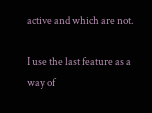active and which are not.

I use the last feature as a way of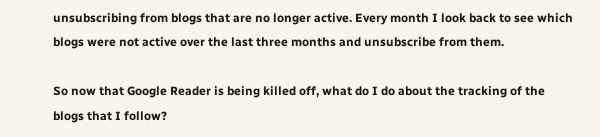unsubscribing from blogs that are no longer active. Every month I look back to see which blogs were not active over the last three months and unsubscribe from them.

So now that Google Reader is being killed off, what do I do about the tracking of the blogs that I follow?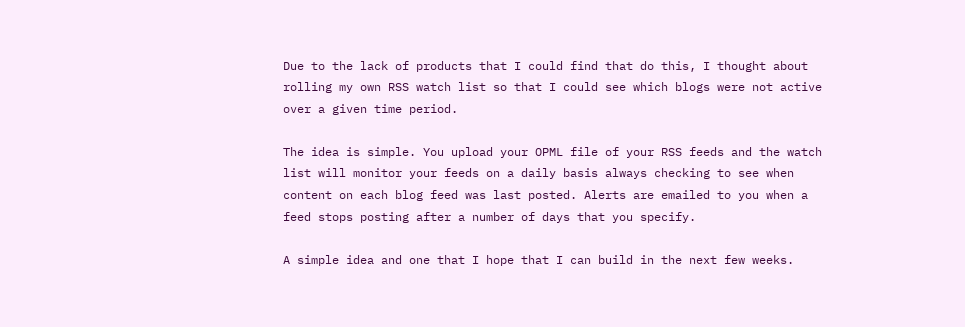Due to the lack of products that I could find that do this, I thought about rolling my own RSS watch list so that I could see which blogs were not active over a given time period.

The idea is simple. You upload your OPML file of your RSS feeds and the watch list will monitor your feeds on a daily basis always checking to see when content on each blog feed was last posted. Alerts are emailed to you when a feed stops posting after a number of days that you specify.

A simple idea and one that I hope that I can build in the next few weeks.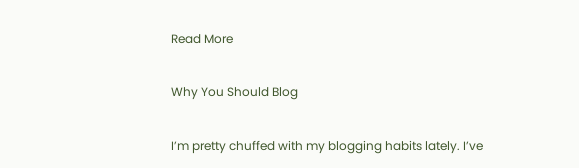Read More

Why You Should Blog

I’m pretty chuffed with my blogging habits lately. I’ve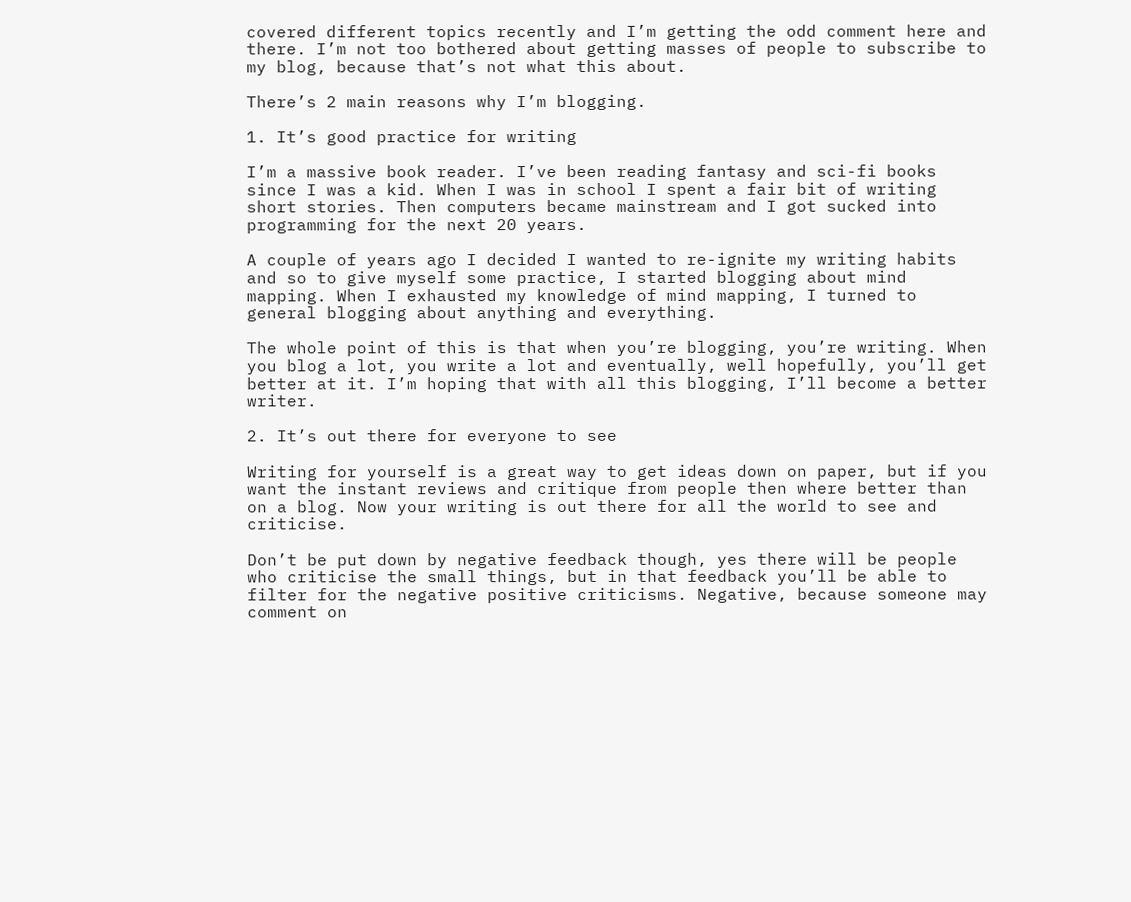covered different topics recently and I’m getting the odd comment here and there. I’m not too bothered about getting masses of people to subscribe to my blog, because that’s not what this about.

There’s 2 main reasons why I’m blogging.

1. It’s good practice for writing

I’m a massive book reader. I’ve been reading fantasy and sci-fi books since I was a kid. When I was in school I spent a fair bit of writing short stories. Then computers became mainstream and I got sucked into programming for the next 20 years.

A couple of years ago I decided I wanted to re-ignite my writing habits and so to give myself some practice, I started blogging about mind mapping. When I exhausted my knowledge of mind mapping, I turned to general blogging about anything and everything.

The whole point of this is that when you’re blogging, you’re writing. When you blog a lot, you write a lot and eventually, well hopefully, you’ll get better at it. I’m hoping that with all this blogging, I’ll become a better writer.

2. It’s out there for everyone to see

Writing for yourself is a great way to get ideas down on paper, but if you want the instant reviews and critique from people then where better than on a blog. Now your writing is out there for all the world to see and criticise.

Don’t be put down by negative feedback though, yes there will be people who criticise the small things, but in that feedback you’ll be able to filter for the negative positive criticisms. Negative, because someone may comment on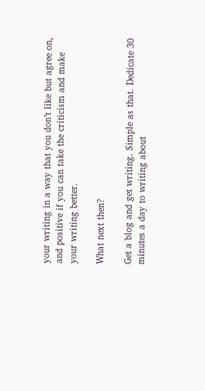your writing in a way that you don’t like but agree on, and positive if you can take the criticism and make your writing better.

What next then?

Get a blog and get writing. Simple as that. Dedicate 30 minutes a day to writing about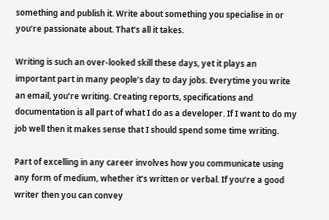something and publish it. Write about something you specialise in or you’re passionate about. That’s all it takes.

Writing is such an over-looked skill these days, yet it plays an important part in many people’s day to day jobs. Everytime you write an email, you’re writing. Creating reports, specifications and documentation is all part of what I do as a developer. If I want to do my job well then it makes sense that I should spend some time writing.

Part of excelling in any career involves how you communicate using any form of medium, whether it’s written or verbal. If you’re a good writer then you can convey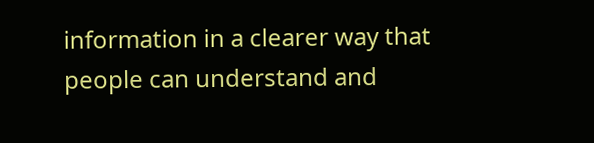information in a clearer way that people can understand and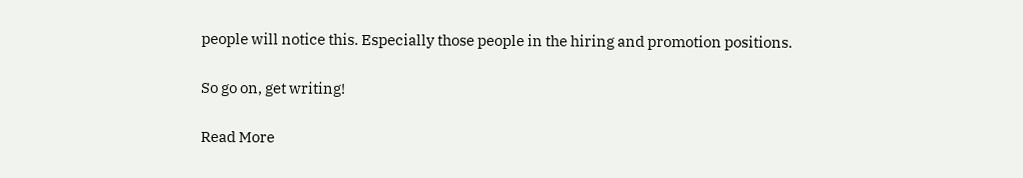people will notice this. Especially those people in the hiring and promotion positions.

So go on, get writing!

Read More